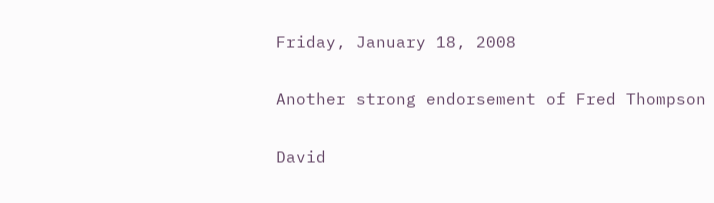Friday, January 18, 2008

Another strong endorsement of Fred Thompson

David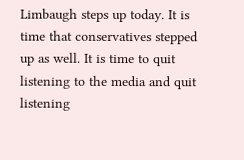Limbaugh steps up today. It is time that conservatives stepped up as well. It is time to quit listening to the media and quit listening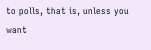to polls, that is, unless you want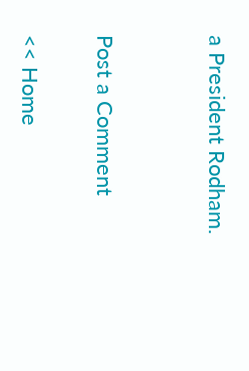a President Rodham.


Post a Comment

<< Home